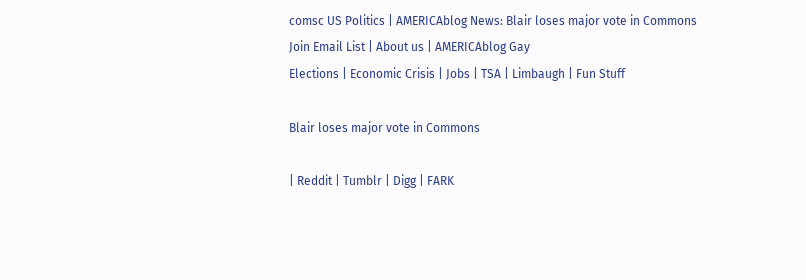comsc US Politics | AMERICAblog News: Blair loses major vote in Commons
Join Email List | About us | AMERICAblog Gay
Elections | Economic Crisis | Jobs | TSA | Limbaugh | Fun Stuff

Blair loses major vote in Commons

| Reddit | Tumblr | Digg | FARK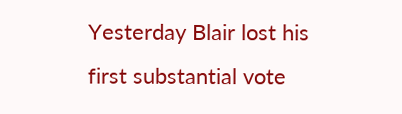Yesterday Blair lost his first substantial vote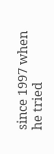since 1997 when he tried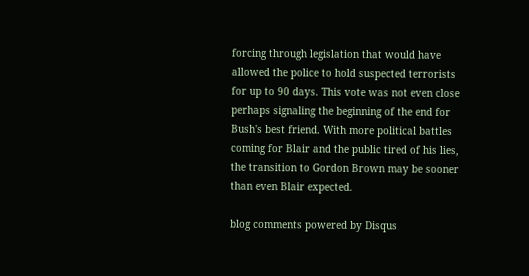forcing through legislation that would have allowed the police to hold suspected terrorists for up to 90 days. This vote was not even close perhaps signaling the beginning of the end for Bush's best friend. With more political battles coming for Blair and the public tired of his lies, the transition to Gordon Brown may be sooner than even Blair expected.

blog comments powered by Disqus